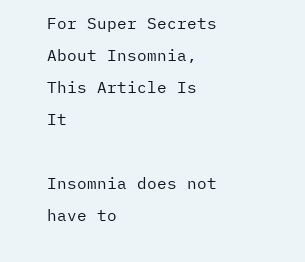For Super Secrets About Insomnia, This Article Is It

Insomnia does not have to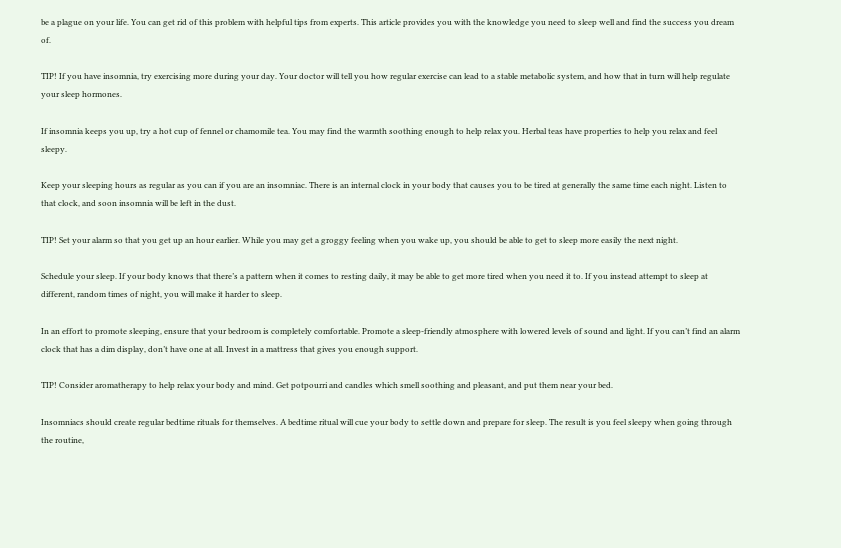be a plague on your life. You can get rid of this problem with helpful tips from experts. This article provides you with the knowledge you need to sleep well and find the success you dream of.

TIP! If you have insomnia, try exercising more during your day. Your doctor will tell you how regular exercise can lead to a stable metabolic system, and how that in turn will help regulate your sleep hormones.

If insomnia keeps you up, try a hot cup of fennel or chamomile tea. You may find the warmth soothing enough to help relax you. Herbal teas have properties to help you relax and feel sleepy.

Keep your sleeping hours as regular as you can if you are an insomniac. There is an internal clock in your body that causes you to be tired at generally the same time each night. Listen to that clock, and soon insomnia will be left in the dust.

TIP! Set your alarm so that you get up an hour earlier. While you may get a groggy feeling when you wake up, you should be able to get to sleep more easily the next night.

Schedule your sleep. If your body knows that there’s a pattern when it comes to resting daily, it may be able to get more tired when you need it to. If you instead attempt to sleep at different, random times of night, you will make it harder to sleep.

In an effort to promote sleeping, ensure that your bedroom is completely comfortable. Promote a sleep-friendly atmosphere with lowered levels of sound and light. If you can’t find an alarm clock that has a dim display, don’t have one at all. Invest in a mattress that gives you enough support.

TIP! Consider aromatherapy to help relax your body and mind. Get potpourri and candles which smell soothing and pleasant, and put them near your bed.

Insomniacs should create regular bedtime rituals for themselves. A bedtime ritual will cue your body to settle down and prepare for sleep. The result is you feel sleepy when going through the routine,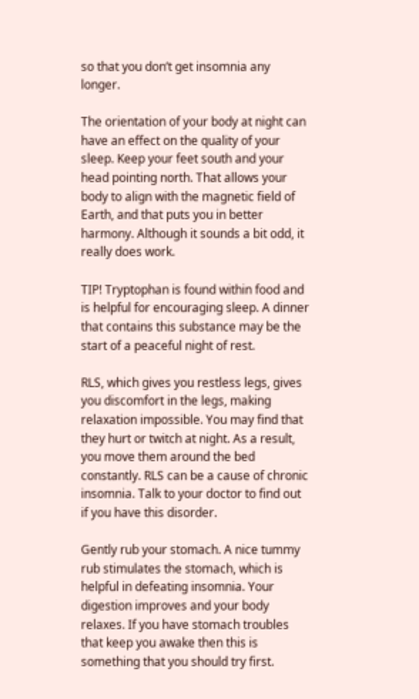so that you don’t get insomnia any longer.

The orientation of your body at night can have an effect on the quality of your sleep. Keep your feet south and your head pointing north. That allows your body to align with the magnetic field of Earth, and that puts you in better harmony. Although it sounds a bit odd, it really does work.

TIP! Tryptophan is found within food and is helpful for encouraging sleep. A dinner that contains this substance may be the start of a peaceful night of rest.

RLS, which gives you restless legs, gives you discomfort in the legs, making relaxation impossible. You may find that they hurt or twitch at night. As a result, you move them around the bed constantly. RLS can be a cause of chronic insomnia. Talk to your doctor to find out if you have this disorder.

Gently rub your stomach. A nice tummy rub stimulates the stomach, which is helpful in defeating insomnia. Your digestion improves and your body relaxes. If you have stomach troubles that keep you awake then this is something that you should try first.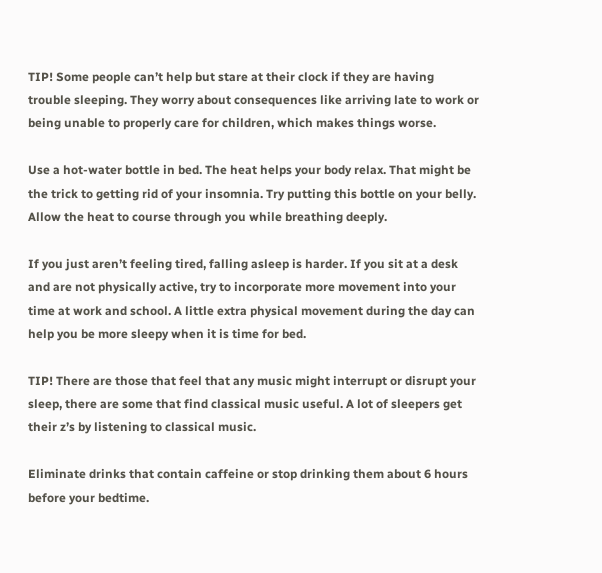TIP! Some people can’t help but stare at their clock if they are having trouble sleeping. They worry about consequences like arriving late to work or being unable to properly care for children, which makes things worse.

Use a hot-water bottle in bed. The heat helps your body relax. That might be the trick to getting rid of your insomnia. Try putting this bottle on your belly. Allow the heat to course through you while breathing deeply.

If you just aren’t feeling tired, falling asleep is harder. If you sit at a desk and are not physically active, try to incorporate more movement into your time at work and school. A little extra physical movement during the day can help you be more sleepy when it is time for bed.

TIP! There are those that feel that any music might interrupt or disrupt your sleep, there are some that find classical music useful. A lot of sleepers get their z’s by listening to classical music.

Eliminate drinks that contain caffeine or stop drinking them about 6 hours before your bedtime.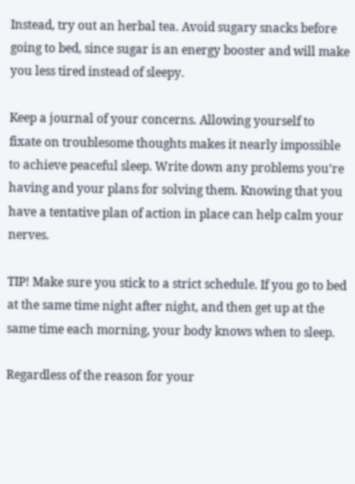Instead, try out an herbal tea. Avoid sugary snacks before going to bed, since sugar is an energy booster and will make you less tired instead of sleepy.

Keep a journal of your concerns. Allowing yourself to fixate on troublesome thoughts makes it nearly impossible to achieve peaceful sleep. Write down any problems you’re having and your plans for solving them. Knowing that you have a tentative plan of action in place can help calm your nerves.

TIP! Make sure you stick to a strict schedule. If you go to bed at the same time night after night, and then get up at the same time each morning, your body knows when to sleep.

Regardless of the reason for your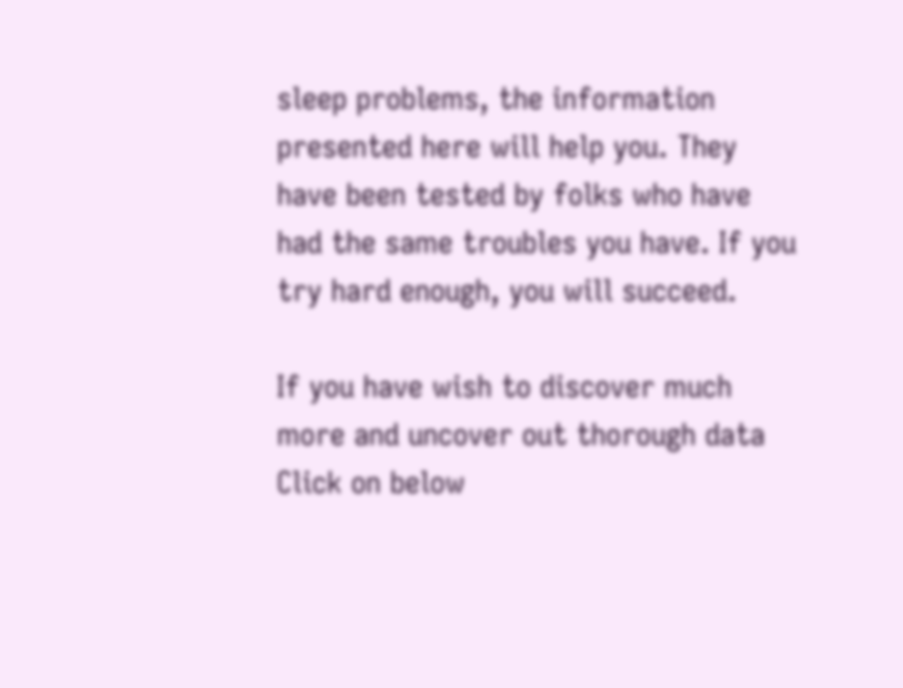sleep problems, the information presented here will help you. They have been tested by folks who have had the same troubles you have. If you try hard enough, you will succeed.

If you have wish to discover much more and uncover out thorough data
Click on below